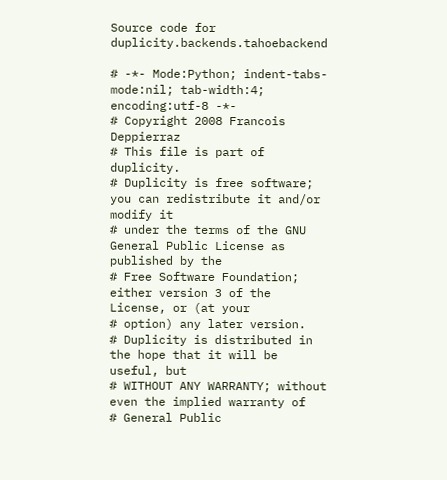Source code for duplicity.backends.tahoebackend

# -*- Mode:Python; indent-tabs-mode:nil; tab-width:4; encoding:utf-8 -*-
# Copyright 2008 Francois Deppierraz
# This file is part of duplicity.
# Duplicity is free software; you can redistribute it and/or modify it
# under the terms of the GNU General Public License as published by the
# Free Software Foundation; either version 3 of the License, or (at your
# option) any later version.
# Duplicity is distributed in the hope that it will be useful, but
# WITHOUT ANY WARRANTY; without even the implied warranty of
# General Public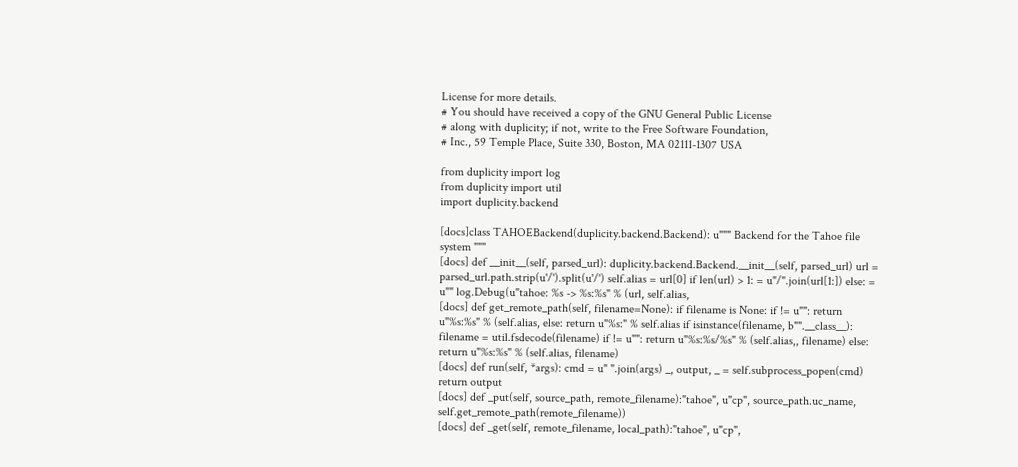License for more details.
# You should have received a copy of the GNU General Public License
# along with duplicity; if not, write to the Free Software Foundation,
# Inc., 59 Temple Place, Suite 330, Boston, MA 02111-1307 USA

from duplicity import log
from duplicity import util
import duplicity.backend

[docs]class TAHOEBackend(duplicity.backend.Backend): u""" Backend for the Tahoe file system """
[docs] def __init__(self, parsed_url): duplicity.backend.Backend.__init__(self, parsed_url) url = parsed_url.path.strip(u'/').split(u'/') self.alias = url[0] if len(url) > 1: = u"/".join(url[1:]) else: = u"" log.Debug(u"tahoe: %s -> %s:%s" % (url, self.alias,
[docs] def get_remote_path(self, filename=None): if filename is None: if != u"": return u"%s:%s" % (self.alias, else: return u"%s:" % self.alias if isinstance(filename, b"".__class__): filename = util.fsdecode(filename) if != u"": return u"%s:%s/%s" % (self.alias,, filename) else: return u"%s:%s" % (self.alias, filename)
[docs] def run(self, *args): cmd = u" ".join(args) _, output, _ = self.subprocess_popen(cmd) return output
[docs] def _put(self, source_path, remote_filename):"tahoe", u"cp", source_path.uc_name, self.get_remote_path(remote_filename))
[docs] def _get(self, remote_filename, local_path):"tahoe", u"cp",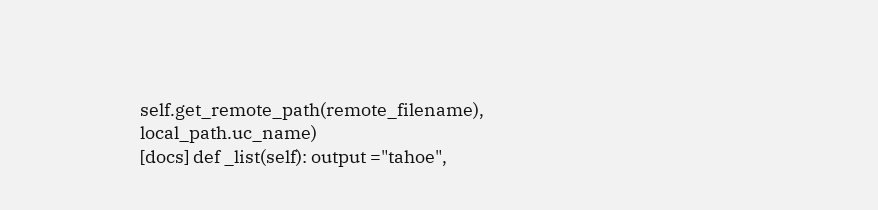self.get_remote_path(remote_filename), local_path.uc_name)
[docs] def _list(self): output ="tahoe",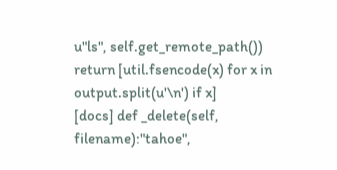u"ls", self.get_remote_path()) return [util.fsencode(x) for x in output.split(u'\n') if x]
[docs] def _delete(self, filename):"tahoe",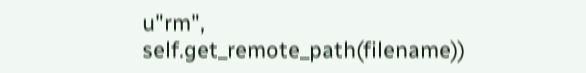u"rm", self.get_remote_path(filename))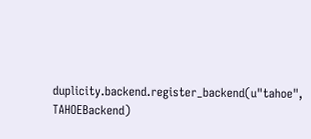duplicity.backend.register_backend(u"tahoe", TAHOEBackend)